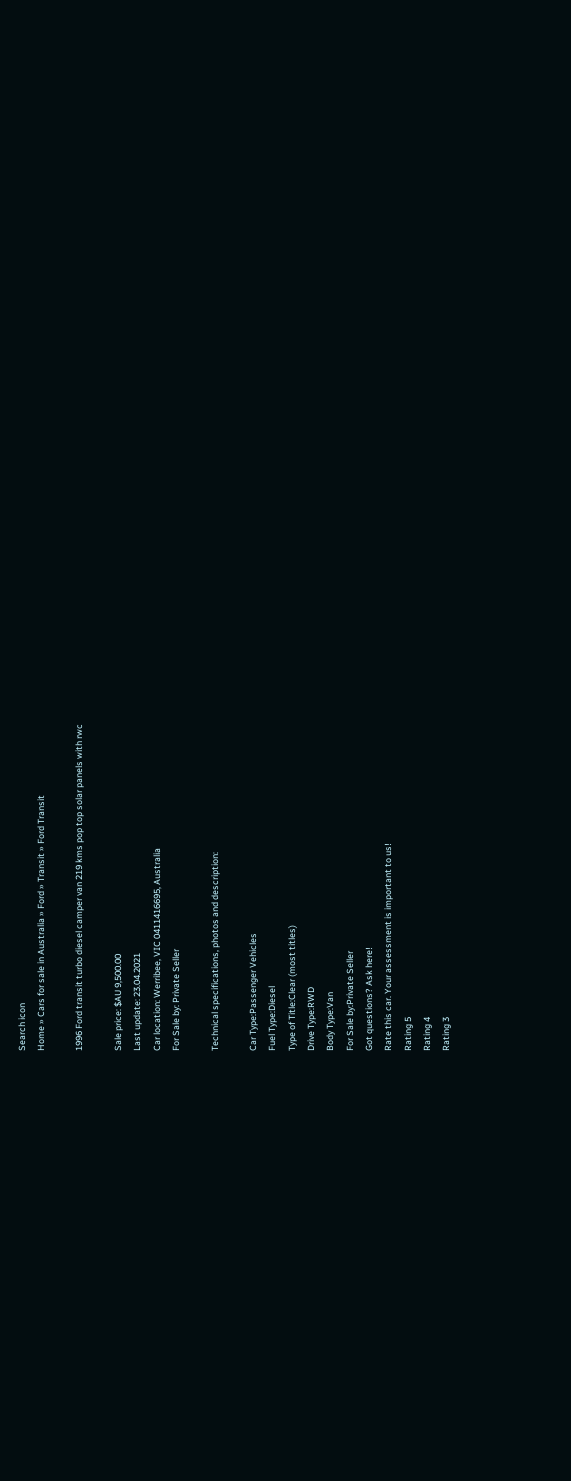Search icon
Home » Cars for sale in Australia » Ford » Transit » Ford Transit

1996 Ford transit turbo diesel camper van 219 kms pop top solar panels with rwc

Sale price: $AU 9,500.00
Last update: 23.04.2021
Car location: Werribee, VIC 0411416695, Australia
For Sale by: Private Seller

Technical specifications, photos and description:

Car Type:Passenger Vehicles
Fuel Type:Diesel
Type of Title:Clear (most titles)
Drive Type:RWD
Body Type:Van
For Sale by:Private Seller
Got questions? Ask here!
Rate this car. Your assessment is important to us!
Rating 5
Rating 4
Rating 3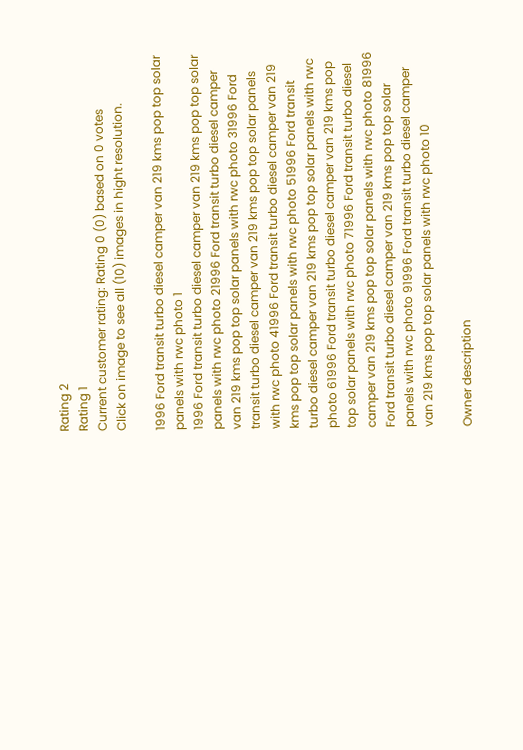Rating 2
Rating 1
Current customer rating: Rating 0 (0) based on 0 votes
Click on image to see all (10) images in hight resolution.

1996 Ford transit turbo diesel camper van 219 kms pop top solar panels with rwc photo 1
1996 Ford transit turbo diesel camper van 219 kms pop top solar panels with rwc photo 21996 Ford transit turbo diesel camper van 219 kms pop top solar panels with rwc photo 31996 Ford transit turbo diesel camper van 219 kms pop top solar panels with rwc photo 41996 Ford transit turbo diesel camper van 219 kms pop top solar panels with rwc photo 51996 Ford transit turbo diesel camper van 219 kms pop top solar panels with rwc photo 61996 Ford transit turbo diesel camper van 219 kms pop top solar panels with rwc photo 71996 Ford transit turbo diesel camper van 219 kms pop top solar panels with rwc photo 81996 Ford transit turbo diesel camper van 219 kms pop top solar panels with rwc photo 91996 Ford transit turbo diesel camper van 219 kms pop top solar panels with rwc photo 10

Owner description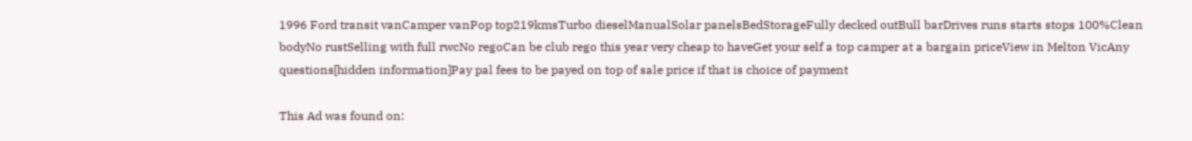1996 Ford transit vanCamper vanPop top219kmsTurbo dieselManualSolar panelsBedStorageFully decked outBull barDrives runs starts stops 100%Clean bodyNo rustSelling with full rwcNo regoCan be club rego this year very cheap to haveGet your self a top camper at a bargain priceView in Melton VicAny questions[hidden information]Pay pal fees to be payed on top of sale price if that is choice of payment

This Ad was found on: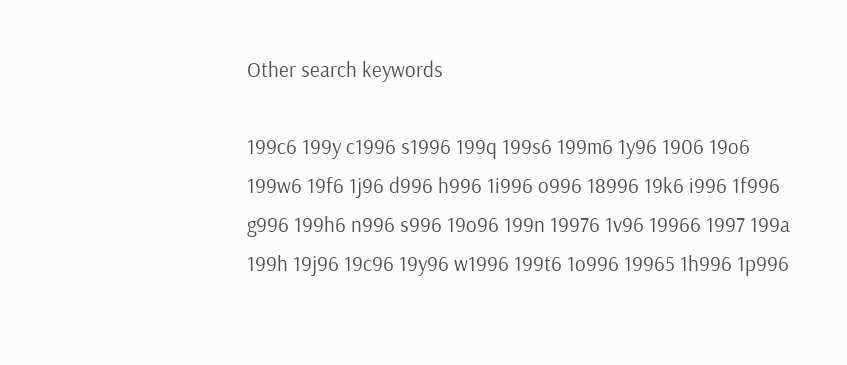Other search keywords

199c6 199y c1996 s1996 199q 199s6 199m6 1y96 1906 19o6 199w6 19f6 1j96 d996 h996 1i996 o996 18996 19k6 i996 1f996 g996 199h6 n996 s996 19o96 199n 19976 1v96 19966 1997 199a 199h 19j96 19c96 19y96 w1996 199t6 1o996 19965 1h996 1p996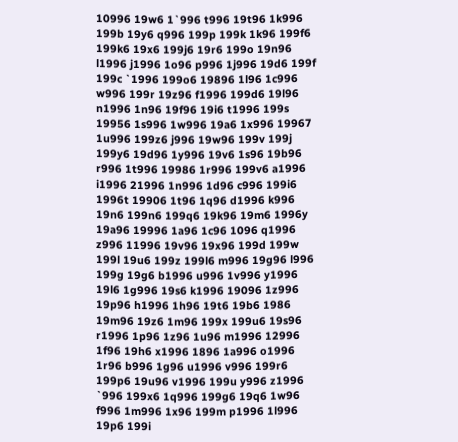10996 19w6 1`996 t996 19t96 1k996 199b 19y6 q996 199p 199k 1k96 199f6 199k6 19x6 199j6 19r6 199o 19n96 l1996 j1996 1o96 p996 1j996 19d6 199f 199c `1996 199o6 19896 1l96 1c996 w996 199r 19z96 f1996 199d6 19l96 n1996 1n96 19f96 19i6 t1996 199s 19956 1s996 1w996 19a6 1x996 19967 1u996 199z6 j996 19w96 199v 199j 199y6 19d96 1y996 19v6 1s96 19b96 r996 1t996 19986 1r996 199v6 a1996 i1996 21996 1n996 1d96 c996 199i6 1996t 19906 1t96 1q96 d1996 k996 19n6 199n6 199q6 19k96 19m6 1996y 19a96 19996 1a96 1c96 1096 q1996 z996 11996 19v96 19x96 199d 199w 199l 19u6 199z 199l6 m996 19g96 l996 199g 19g6 b1996 u996 1v996 y1996 19l6 1g996 19s6 k1996 19096 1z996 19p96 h1996 1h96 19t6 19b6 1986 19m96 19z6 1m96 199x 199u6 19s96 r1996 1p96 1z96 1u96 m1996 12996 1f96 19h6 x1996 1896 1a996 o1996 1r96 b996 1g96 u1996 v996 199r6 199p6 19u96 v1996 199u y996 z1996 `996 199x6 1q996 199g6 19q6 1w96 f996 1m996 1x96 199m p1996 1l996 19p6 199i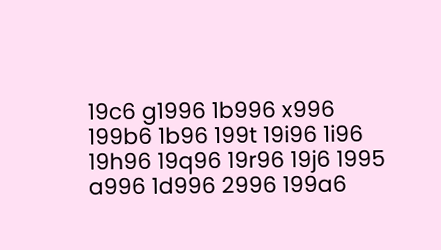19c6 g1996 1b996 x996 199b6 1b96 199t 19i96 1i96 19h96 19q96 19r96 19j6 1995 a996 1d996 2996 199a6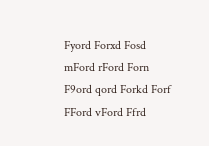Fyord Forxd Fosd mFord rFord Forn F9ord qord Forkd Forf FFord vFord Ffrd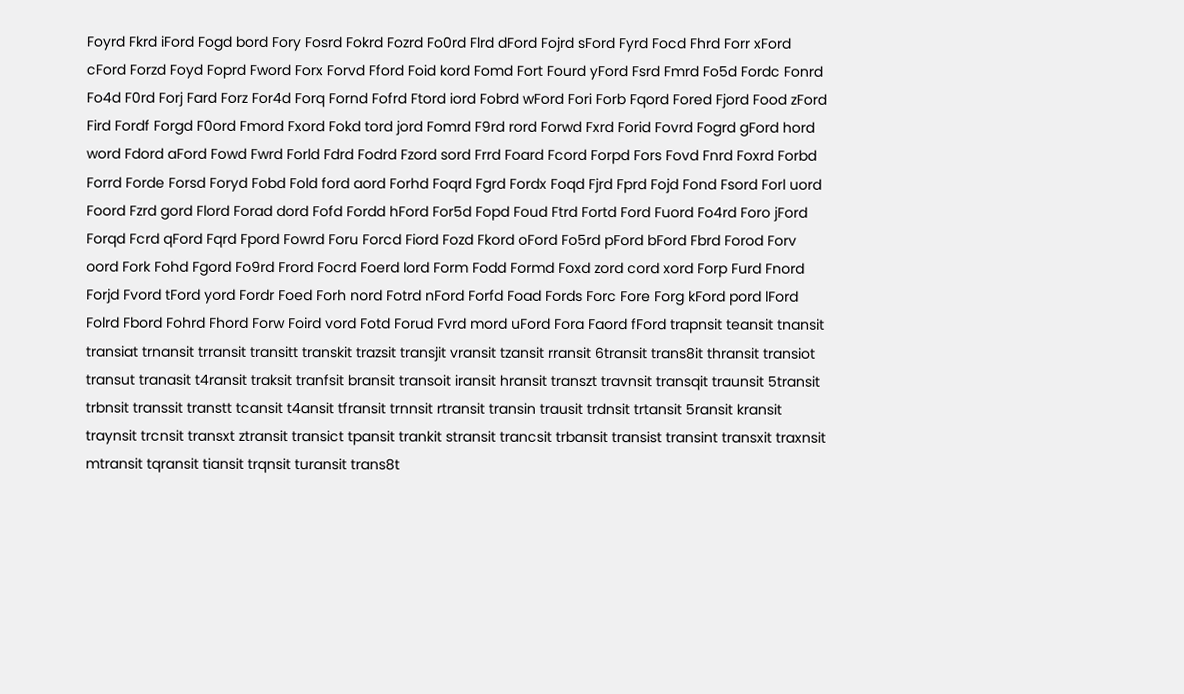Foyrd Fkrd iFord Fogd bord Fory Fosrd Fokrd Fozrd Fo0rd Flrd dFord Fojrd sFord Fyrd Focd Fhrd Forr xFord cFord Forzd Foyd Foprd Fword Forx Forvd Fford Foid kord Fomd Fort Fourd yFord Fsrd Fmrd Fo5d Fordc Fonrd Fo4d F0rd Forj Fard Forz For4d Forq Fornd Fofrd Ftord iord Fobrd wFord Fori Forb Fqord Fored Fjord Food zFord Fird Fordf Forgd F0ord Fmord Fxord Fokd tord jord Fomrd F9rd rord Forwd Fxrd Forid Fovrd Fogrd gFord hord word Fdord aFord Fowd Fwrd Forld Fdrd Fodrd Fzord sord Frrd Foard Fcord Forpd Fors Fovd Fnrd Foxrd Forbd Forrd Forde Forsd Foryd Fobd Fold ford aord Forhd Foqrd Fgrd Fordx Foqd Fjrd Fprd Fojd Fond Fsord Forl uord Foord Fzrd gord Flord Forad dord Fofd Fordd hFord For5d Fopd Foud Ftrd Fortd Ford Fuord Fo4rd Foro jFord Forqd Fcrd qFord Fqrd Fpord Fowrd Foru Forcd Fiord Fozd Fkord oFord Fo5rd pFord bFord Fbrd Forod Forv oord Fork Fohd Fgord Fo9rd Frord Focrd Foerd lord Form Fodd Formd Foxd zord cord xord Forp Furd Fnord Forjd Fvord tFord yord Fordr Foed Forh nord Fotrd nFord Forfd Foad Fords Forc Fore Forg kFord pord lFord Folrd Fbord Fohrd Fhord Forw Foird vord Fotd Forud Fvrd mord uFord Fora Faord fFord trapnsit teansit tnansit transiat trnansit trransit transitt transkit trazsit transjit vransit tzansit rransit 6transit trans8it thransit transiot transut tranasit t4ransit traksit tranfsit bransit transoit iransit hransit transzt travnsit transqit traunsit 5transit trbnsit transsit transtt tcansit t4ansit tfransit trnnsit rtransit transin trausit trdnsit trtansit 5ransit kransit traynsit trcnsit transxt ztransit transict tpansit trankit stransit trancsit trbansit transist transint transxit traxnsit mtransit tqransit tiansit trqnsit turansit trans8t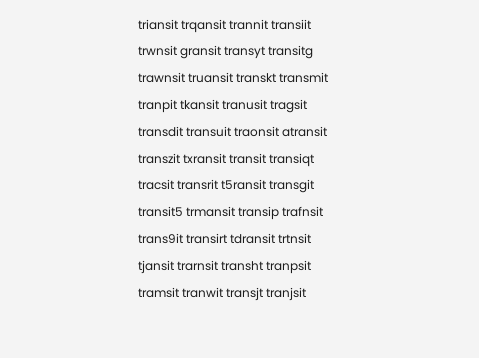triansit trqansit trannit transiit trwnsit gransit transyt transitg trawnsit truansit transkt transmit tranpit tkansit tranusit tragsit transdit transuit traonsit atransit transzit txransit transit transiqt tracsit transrit t5ransit transgit transit5 trmansit transip trafnsit trans9it transirt tdransit trtnsit tjansit trarnsit transht tranpsit tramsit tranwit transjt tranjsit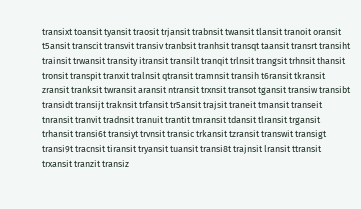transixt toansit tyansit traosit trjansit trabnsit twansit tlansit tranoit oransit t5ansit transcit transvit transiv tranbsit tranhsit transqt taansit transrt transiht trainsit trwansit transity itransit transilt tranqit trlnsit trangsit trhnsit thansit tronsit transpit tranxit tralnsit qtransit tramnsit transih t6ransit tkransit zransit tranksit twransit aransit ntransit trxnsit transot tgansit transiw transibt transidt transijt traknsit trfansit tr5ansit trajsit traneit tmansit transeit tnransit tranvit tradnsit tranuit trantit tmransit tdansit tlransit trgansit trhansit transi6t transiyt trvnsit transic trkansit tzransit transwit transigt transi9t tracnsit tiransit tryansit tuansit transi8t trajnsit lransit ttransit trxansit tranzit transiz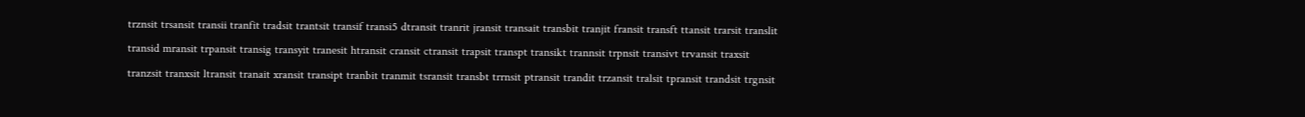trznsit trsansit transii tranfit tradsit trantsit transif transi5 dtransit tranrit jransit transait transbit tranjit fransit transft ttansit trarsit translit transid mransit trpansit transig transyit tranesit htransit cransit ctransit trapsit transpt transikt trannsit trpnsit transivt trvansit traxsit tranzsit tranxsit ltransit tranait xransit transipt tranbit tranmit tsransit transbt trrnsit ptransit trandit trzansit tralsit tpransit trandsit trgnsit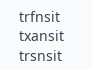trfnsit txansit trsnsit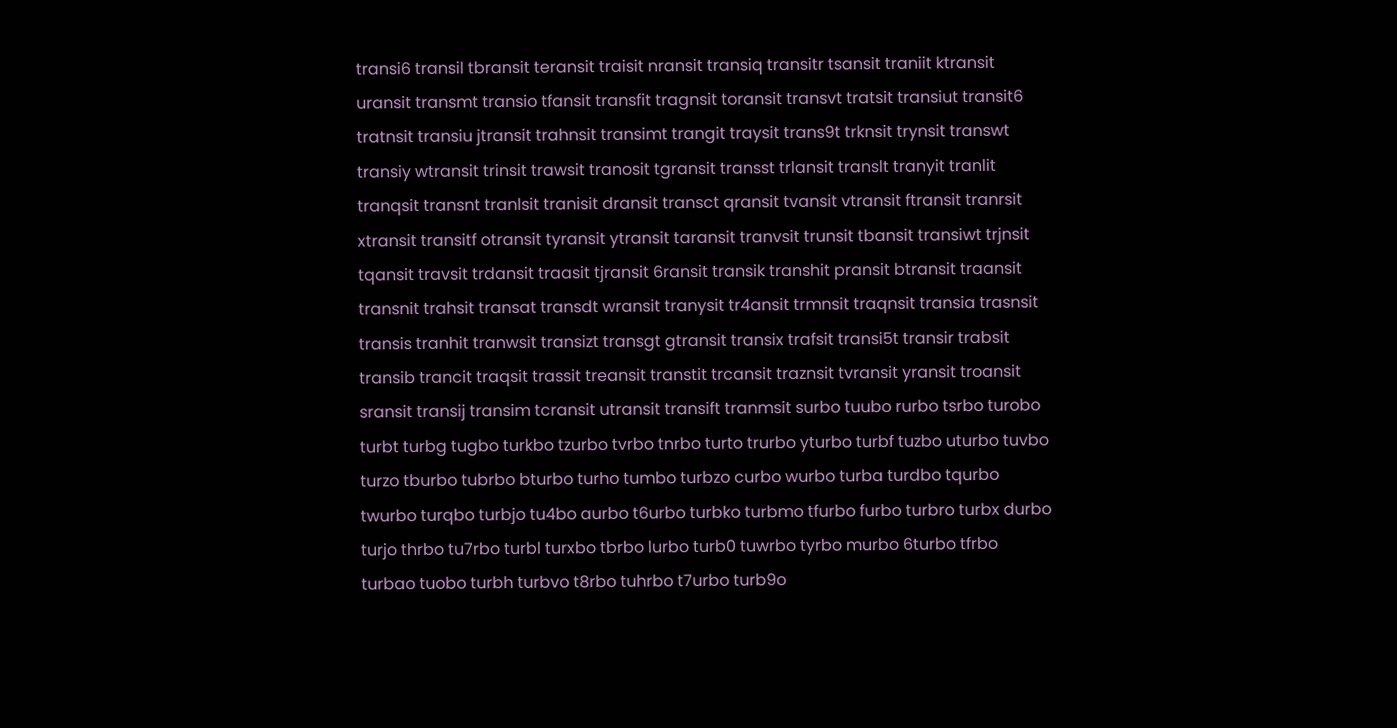transi6 transil tbransit teransit traisit nransit transiq transitr tsansit traniit ktransit uransit transmt transio tfansit transfit tragnsit toransit transvt tratsit transiut transit6 tratnsit transiu jtransit trahnsit transimt trangit traysit trans9t trknsit trynsit transwt transiy wtransit trinsit trawsit tranosit tgransit transst trlansit translt tranyit tranlit tranqsit transnt tranlsit tranisit dransit transct qransit tvansit vtransit ftransit tranrsit xtransit transitf otransit tyransit ytransit taransit tranvsit trunsit tbansit transiwt trjnsit tqansit travsit trdansit traasit tjransit 6ransit transik transhit pransit btransit traansit transnit trahsit transat transdt wransit tranysit tr4ansit trmnsit traqnsit transia trasnsit transis tranhit tranwsit transizt transgt gtransit transix trafsit transi5t transir trabsit transib trancit traqsit trassit treansit transtit trcansit traznsit tvransit yransit troansit sransit transij transim tcransit utransit transift tranmsit surbo tuubo rurbo tsrbo turobo turbt turbg tugbo turkbo tzurbo tvrbo tnrbo turto trurbo yturbo turbf tuzbo uturbo tuvbo turzo tburbo tubrbo bturbo turho tumbo turbzo curbo wurbo turba turdbo tqurbo twurbo turqbo turbjo tu4bo aurbo t6urbo turbko turbmo tfurbo furbo turbro turbx durbo turjo thrbo tu7rbo turbl turxbo tbrbo lurbo turb0 tuwrbo tyrbo murbo 6turbo tfrbo turbao tuobo turbh turbvo t8rbo tuhrbo t7urbo turb9o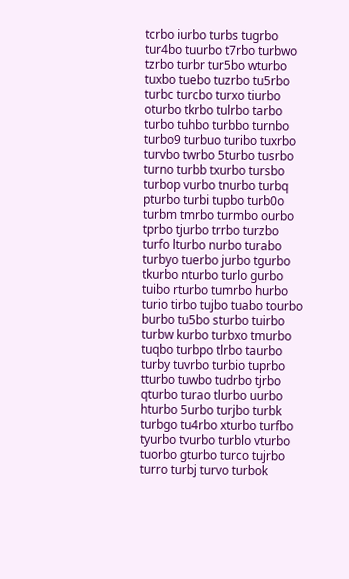tcrbo iurbo turbs tugrbo tur4bo tuurbo t7rbo turbwo tzrbo turbr tur5bo wturbo tuxbo tuebo tuzrbo tu5rbo turbc turcbo turxo tiurbo oturbo tkrbo tulrbo tarbo turbo tuhbo turbbo turnbo turbo9 turbuo turibo tuxrbo turvbo twrbo 5turbo tusrbo turno turbb txurbo tursbo turbop vurbo tnurbo turbq pturbo turbi tupbo turb0o turbm tmrbo turmbo ourbo tprbo tjurbo trrbo turzbo turfo lturbo nurbo turabo turbyo tuerbo jurbo tgurbo tkurbo nturbo turlo gurbo tuibo rturbo tumrbo hurbo turio tirbo tujbo tuabo tourbo burbo tu5bo sturbo tuirbo turbw kurbo turbxo tmurbo tuqbo turbpo tlrbo taurbo turby tuvrbo turbio tuprbo tturbo tuwbo tudrbo tjrbo qturbo turao tlurbo uurbo hturbo 5urbo turjbo turbk turbgo tu4rbo xturbo turfbo tyurbo tvurbo turblo vturbo tuorbo gturbo turco tujrbo turro turbj turvo turbok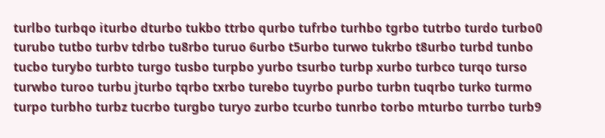turlbo turbqo iturbo dturbo tukbo ttrbo qurbo tufrbo turhbo tgrbo tutrbo turdo turbo0 turubo tutbo turbv tdrbo tu8rbo turuo 6urbo t5urbo turwo tukrbo t8urbo turbd tunbo tucbo turybo turbto turgo tusbo turpbo yurbo tsurbo turbp xurbo turbco turqo turso turwbo turoo turbu jturbo tqrbo txrbo turebo tuyrbo purbo turbn tuqrbo turko turmo turpo turbho turbz tucrbo turgbo turyo zurbo tcurbo tunrbo torbo mturbo turrbo turb9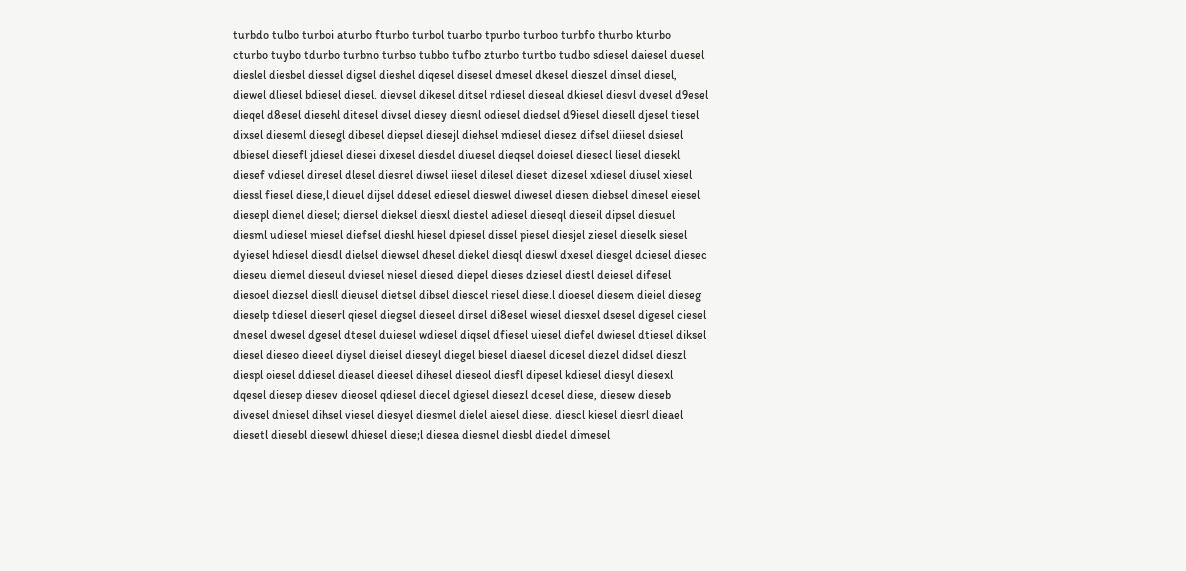turbdo tulbo turboi aturbo fturbo turbol tuarbo tpurbo turboo turbfo thurbo kturbo cturbo tuybo tdurbo turbno turbso tubbo tufbo zturbo turtbo tudbo sdiesel daiesel duesel dieslel diesbel diessel digsel dieshel diqesel disesel dmesel dkesel dieszel dinsel diesel, diewel dliesel bdiesel diesel. dievsel dikesel ditsel rdiesel dieseal dkiesel diesvl dvesel d9esel dieqel d8esel diesehl ditesel divsel diesey diesnl odiesel diedsel d9iesel diesell djesel tiesel dixsel dieseml diesegl dibesel diepsel diesejl diehsel mdiesel diesez difsel diiesel dsiesel dbiesel diesefl jdiesel diesei dixesel diesdel diuesel dieqsel doiesel diesecl liesel diesekl diesef vdiesel diresel dlesel diesrel diwsel iiesel dilesel dieset dizesel xdiesel diusel xiesel diessl fiesel diese,l dieuel dijsel ddesel ediesel dieswel diwesel diesen diebsel dinesel eiesel diesepl dienel diesel; diersel dieksel diesxl diestel adiesel dieseql dieseil dipsel diesuel diesml udiesel miesel diefsel dieshl hiesel dpiesel dissel piesel diesjel ziesel dieselk siesel dyiesel hdiesel diesdl dielsel diewsel dhesel diekel diesql dieswl dxesel diesgel dciesel diesec dieseu diemel dieseul dviesel niesel diesed diepel dieses dziesel diestl deiesel difesel diesoel diezsel diesll dieusel dietsel dibsel diescel riesel diese.l dioesel diesem dieiel dieseg dieselp tdiesel dieserl qiesel diegsel dieseel dirsel di8esel wiesel diesxel dsesel digesel ciesel dnesel dwesel dgesel dtesel duiesel wdiesel diqsel dfiesel uiesel diefel dwiesel dtiesel diksel diesel dieseo dieeel diysel dieisel dieseyl diegel biesel diaesel dicesel diezel didsel dieszl diespl oiesel ddiesel dieasel dieesel dihesel dieseol diesfl dipesel kdiesel diesyl diesexl dqesel diesep diesev dieosel qdiesel diecel dgiesel diesezl dcesel diese, diesew dieseb divesel dniesel dihsel viesel diesyel diesmel dielel aiesel diese. diescl kiesel diesrl dieael diesetl diesebl diesewl dhiesel diese;l diesea diesnel diesbl diedel dimesel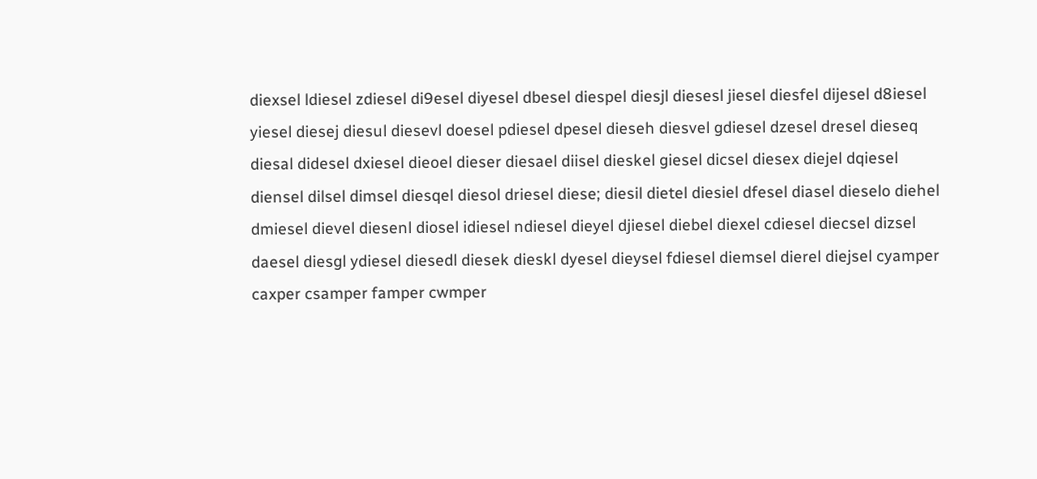diexsel ldiesel zdiesel di9esel diyesel dbesel diespel diesjl diesesl jiesel diesfel dijesel d8iesel yiesel diesej diesul diesevl doesel pdiesel dpesel dieseh diesvel gdiesel dzesel dresel dieseq diesal didesel dxiesel dieoel dieser diesael diisel dieskel giesel dicsel diesex diejel dqiesel diensel dilsel dimsel diesqel diesol driesel diese; diesil dietel diesiel dfesel diasel dieselo diehel dmiesel dievel diesenl diosel idiesel ndiesel dieyel djiesel diebel diexel cdiesel diecsel dizsel daesel diesgl ydiesel diesedl diesek dieskl dyesel dieysel fdiesel diemsel dierel diejsel cyamper caxper csamper famper cwmper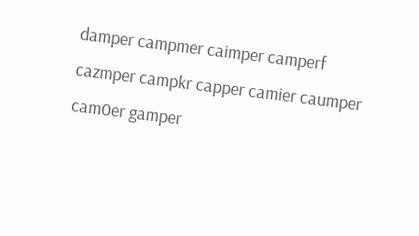damper campmer caimper camperf cazmper campkr capper camier caumper cam0er gamper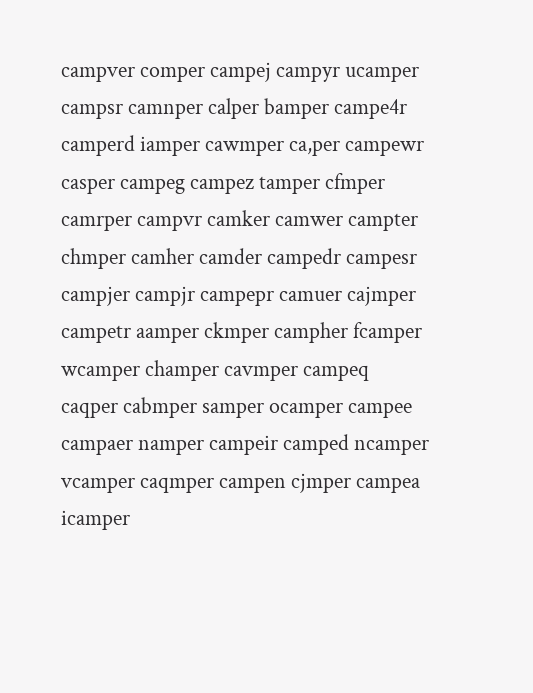campver comper campej campyr ucamper campsr camnper calper bamper campe4r camperd iamper cawmper ca,per campewr casper campeg campez tamper cfmper camrper campvr camker camwer campter chmper camher camder campedr campesr campjer campjr campepr camuer cajmper campetr aamper ckmper campher fcamper wcamper champer cavmper campeq caqper cabmper samper ocamper campee campaer namper campeir camped ncamper vcamper caqmper campen cjmper campea icamper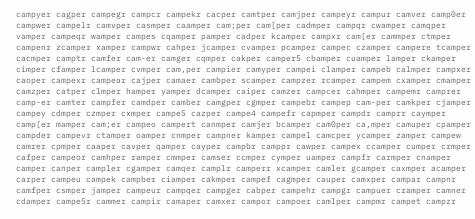campyer cagper campegr campcr campekr cacper camtper camjper campeyr campur camver camp0er campwer campelr camvper casmper caamper cam;per cam[per cadmper campqr cwamper camqper vamper campeqr wamper campes cqamper pamper cadper kcamper campxr cam[er cammper ctmper campenr zcamper xamper campwr cahper jcamper cvamper pcamper campec czamper campere tcamper cacmper camptr camfer cam-er camger cqmper cakper camper5 cbamper cuamper lamper ckamper cimper cfamper lcamper cvmper cam,per campier camyper campei clamper campeb calmper campxer caoper campexr campear cajper camaer cambper scamper campzer rcamper campem cxamper cmamper camzper catper clmper hamper yamper dcamper caiper camzer campcer cahmper campemr camprer camp-er camter campfer camdper camber camgper cgmper campebr campep cam-per camkper cjamper campey cdmper czmper cxmper campe5 cazper campe4 campefr capmper campdr camprr caymper camp[er mamper cam;er campeo campert canmper camjer bcamper cam0per ca,mper camuper cpamper campder campevr ctamper oamper cnmper campner kamper campel camcper ycamper zamper campew camrer cpmper caaper cavper qamper cayper campbr camppr cawper campex ccamper cumper crmper cafper campeor camhper ramper cmmper camser ccmper cymper uamper campfr carmper cnamper camper canper campler cgamper camqer camplr camperr xcamper camler gcamper caxmper acamper carper campeu campek campber ciamper cakmper campef cagmper cauper camxper campar campnr camfper csmper jamper campeur campqer campger cabper campehr campgr campuer cramper camner cdamper campe5r cammer campir camaper camxer campor campoer camlper campmr campet campzr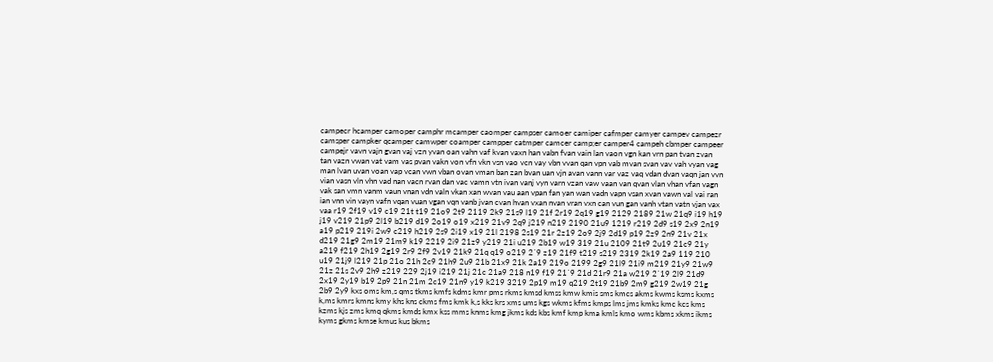campecr hcamper camoper camphr mcamper caomper campser camoer camiper cafmper camyer campev campezr camsper campker qcamper camwper coamper campper catmper camcer camp;er camper4 campeh cbmper campeer campejr vavn vajn gvan vaj vzn yvan oan vahn vaf kvan vaxn han vabn fvan vain lan vaon vgn kan vrn pan tvan zvan tan vazn vwan vat vam vas pvan vakn von vfn vkn vsn vao vcn vay vbn vvan qan vpn vab mvan svan vav vah vyan vag man lvan uvan voan vap vcan vwn vban ovan vman ban zan bvan uan vjn avan vann var vaz vaq vdan dvan vaqn jan vvn vian vasn vln vhn vad nan vacn rvan dan vac vamn vtn ivan vanj vyn varn vzan vaw vaan van qvan vlan vhan vfan vagn vak san vmn vanm vaun vnan vdn valn vkan xan wvan vau aan vpan fan yan wan vadn vapn vsan xvan vawn val vai ran ian vnn vin vayn vafn vqan vuan vgan vqn vanb jvan cvan hvan vxan nvan vran vxn can vun gan vanh vtan vatn vjan vax vaa r19 2f19 v19 c19 21t t19 21o9 2t9 2119 2k9 21s9 l19 21f 2r19 2q19 g19 2129 2189 21w 21q9 i19 h19 j19 v219 21p9 2l19 b219 d19 2o19 o19 x219 21v9 2q9 j219 n219 2190 21u9 1219 r219 2d9 s19 2x9 2n19 a19 p219 219i 2w9 c219 h219 2s9 2i19 x19 21l 2198 2s19 21r 2z19 2o9 2j9 2d19 p19 2z9 2n9 21v 21x d219 21g9 2m19 21m9 k19 2219 2i9 21z9 y219 21i u219 2b19 w19 319 21u 2109 21t9 2u19 21c9 21y a219 f219 2h19 2g19 2r9 2f9 2v19 21k9 21q q19 o219 2`9 z19 21f9 t219 s219 2319 2k19 2a9 119 210 u19 21j9 l219 21p 21o 21h 2c9 21h9 2u9 21b 21x9 21k 2a19 219o 2199 2g9 21l9 21i9 m219 21y9 21w9 21z 21s 2v9 2h9 z219 229 2j19 i219 21j 21c 21a9 218 n19 f19 21`9 21d 21r9 21a w219 2`19 2l9 21d9 2x19 2y19 b19 2p9 21n 21m 2c19 21n9 y19 k219 3219 2p19 m19 q219 2t19 21b9 2m9 g219 2w19 21g 2b9 2y9 kxs oms km,s qms tkms kmfs kdms kmr pms rkms kmsd kmss kmw kmis sms kmcs akms kwms ksms kxms k,ms kmrs kmns kmy khs kns ckms fms kmk k,s kks krs xms ums kgs wkms kfms kmps lms jms kmks kmc kcs kms kzms kjs zms kmq qkms kmds kmx kss mms knms kmg jkms kds kbs kmf kmp kma kmls kmo wms kbms xkms ikms kyms gkms kmse kmus kus bkms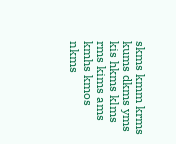skms kmm krms kums dkms yms kis hkms klms rms kims ams kmhs kmos nkms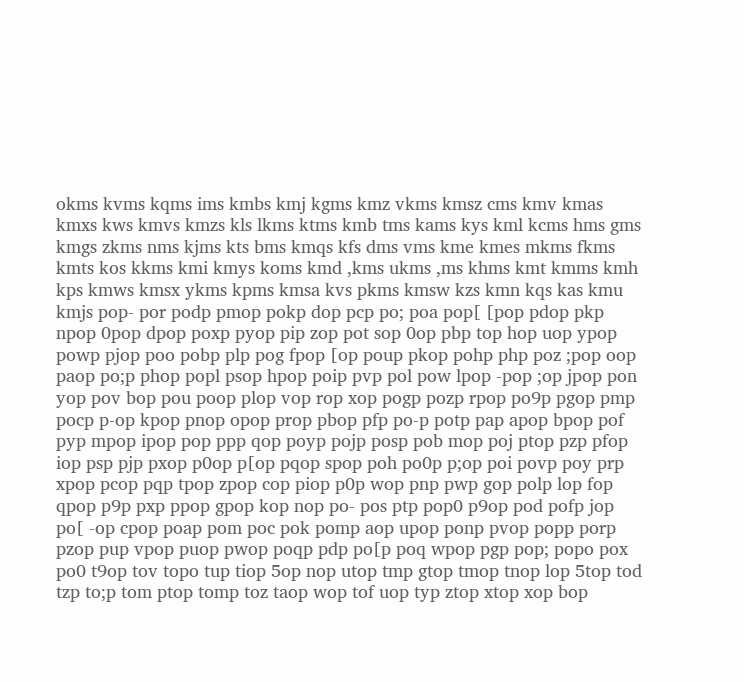okms kvms kqms ims kmbs kmj kgms kmz vkms kmsz cms kmv kmas kmxs kws kmvs kmzs kls lkms ktms kmb tms kams kys kml kcms hms gms kmgs zkms nms kjms kts bms kmqs kfs dms vms kme kmes mkms fkms kmts kos kkms kmi kmys koms kmd ,kms ukms ,ms khms kmt kmms kmh kps kmws kmsx ykms kpms kmsa kvs pkms kmsw kzs kmn kqs kas kmu kmjs pop- por podp pmop pokp dop pcp po; poa pop[ [pop pdop pkp npop 0pop dpop poxp pyop pip zop pot sop 0op pbp top hop uop ypop powp pjop poo pobp plp pog fpop [op poup pkop pohp php poz ;pop oop paop po;p phop popl psop hpop poip pvp pol pow lpop -pop ;op jpop pon yop pov bop pou poop plop vop rop xop pogp pozp rpop po9p pgop pmp pocp p-op kpop pnop opop prop pbop pfp po-p potp pap apop bpop pof pyp mpop ipop pop ppp qop poyp pojp posp pob mop poj ptop pzp pfop iop psp pjp pxop p0op p[op pqop spop poh po0p p;op poi povp poy prp xpop pcop pqp tpop zpop cop piop p0p wop pnp pwp gop polp lop fop qpop p9p pxp ppop gpop kop nop po- pos ptp pop0 p9op pod pofp jop po[ -op cpop poap pom poc pok pomp aop upop ponp pvop popp porp pzop pup vpop puop pwop poqp pdp po[p poq wpop pgp pop; popo pox po0 t9op tov topo tup tiop 5op nop utop tmp gtop tmop tnop lop 5top tod tzp to;p tom ptop tomp toz taop wop tof uop typ ztop xtop xop bop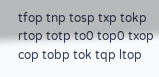tfop tnp tosp txp tokp rtop totp to0 top0 txop cop tobp tok tqp ltop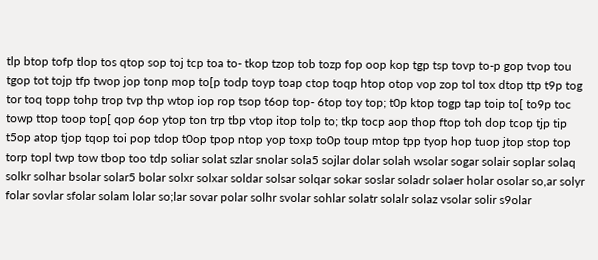tlp btop tofp tlop tos qtop sop toj tcp toa to- tkop tzop tob tozp fop oop kop tgp tsp tovp to-p gop tvop tou tgop tot tojp tfp twop jop tonp mop to[p todp toyp toap ctop toqp htop otop vop zop tol tox dtop ttp t9p tog tor toq topp tohp trop tvp thp wtop iop rop tsop t6op top- 6top toy top; t0p ktop togp tap toip to[ to9p toc towp ttop toop top[ qop 6op ytop ton trp tbp vtop itop tolp to; tkp tocp aop thop ftop toh dop tcop tjp tip t5op atop tjop tqop toi pop tdop t0op tpop ntop yop toxp to0p toup mtop tpp tyop hop tuop jtop stop top torp topl twp tow tbop too tdp soliar solat szlar snolar sola5 sojlar dolar solah wsolar sogar solair soplar solaq solkr solhar bsolar solar5 bolar solxr solxar soldar solsar solqar sokar soslar soladr solaer holar osolar so,ar solyr folar sovlar sfolar solam lolar so;lar sovar polar solhr svolar sohlar solatr solalr solaz vsolar solir s9olar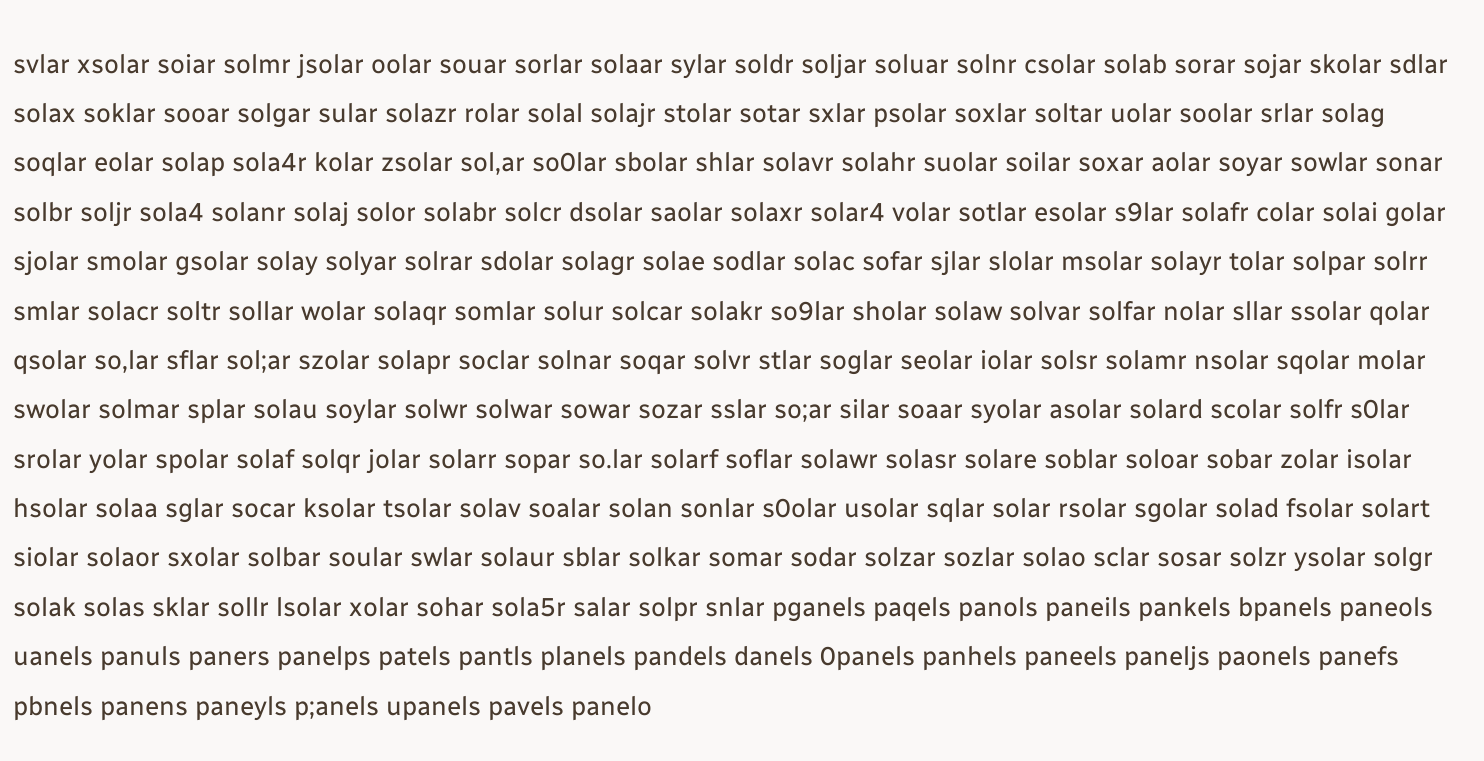svlar xsolar soiar solmr jsolar oolar souar sorlar solaar sylar soldr soljar soluar solnr csolar solab sorar sojar skolar sdlar solax soklar sooar solgar sular solazr rolar solal solajr stolar sotar sxlar psolar soxlar soltar uolar soolar srlar solag soqlar eolar solap sola4r kolar zsolar sol,ar so0lar sbolar shlar solavr solahr suolar soilar soxar aolar soyar sowlar sonar solbr soljr sola4 solanr solaj solor solabr solcr dsolar saolar solaxr solar4 volar sotlar esolar s9lar solafr colar solai golar sjolar smolar gsolar solay solyar solrar sdolar solagr solae sodlar solac sofar sjlar slolar msolar solayr tolar solpar solrr smlar solacr soltr sollar wolar solaqr somlar solur solcar solakr so9lar sholar solaw solvar solfar nolar sllar ssolar qolar qsolar so,lar sflar sol;ar szolar solapr soclar solnar soqar solvr stlar soglar seolar iolar solsr solamr nsolar sqolar molar swolar solmar splar solau soylar solwr solwar sowar sozar sslar so;ar silar soaar syolar asolar solard scolar solfr s0lar srolar yolar spolar solaf solqr jolar solarr sopar so.lar solarf soflar solawr solasr solare soblar soloar sobar zolar isolar hsolar solaa sglar socar ksolar tsolar solav soalar solan sonlar s0olar usolar sqlar solar rsolar sgolar solad fsolar solart siolar solaor sxolar solbar soular swlar solaur sblar solkar somar sodar solzar sozlar solao sclar sosar solzr ysolar solgr solak solas sklar sollr lsolar xolar sohar sola5r salar solpr snlar pganels paqels panols paneils pankels bpanels paneols uanels panuls paners panelps patels pantls planels pandels danels 0panels panhels paneels paneljs paonels panefs pbnels panens paneyls p;anels upanels pavels panelo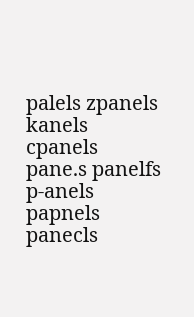palels zpanels kanels cpanels pane.s panelfs p-anels papnels panecls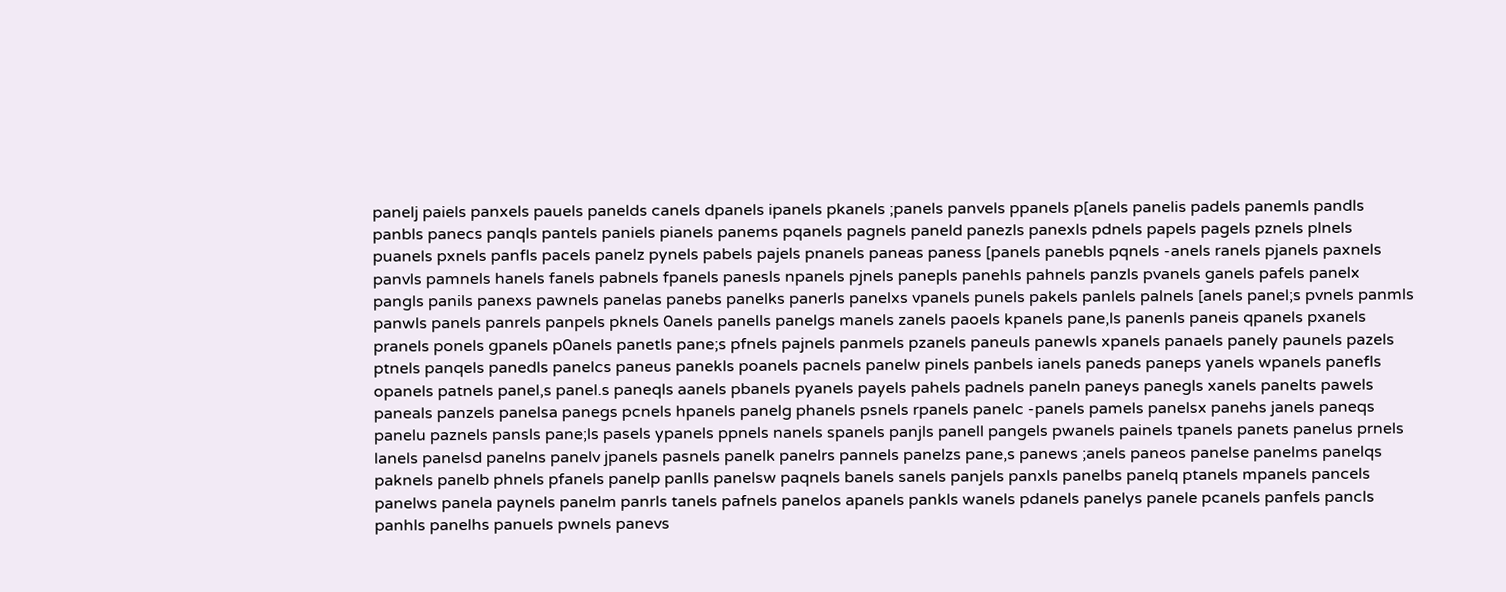panelj paiels panxels pauels panelds canels dpanels ipanels pkanels ;panels panvels ppanels p[anels panelis padels panemls pandls panbls panecs panqls pantels paniels pianels panems pqanels pagnels paneld panezls panexls pdnels papels pagels pznels plnels puanels pxnels panfls pacels panelz pynels pabels pajels pnanels paneas paness [panels panebls pqnels -anels ranels pjanels paxnels panvls pamnels hanels fanels pabnels fpanels panesls npanels pjnels panepls panehls pahnels panzls pvanels ganels pafels panelx pangls panils panexs pawnels panelas panebs panelks panerls panelxs vpanels punels pakels panlels palnels [anels panel;s pvnels panmls panwls panels panrels panpels pknels 0anels panells panelgs manels zanels paoels kpanels pane,ls panenls paneis qpanels pxanels pranels ponels gpanels p0anels panetls pane;s pfnels pajnels panmels pzanels paneuls panewls xpanels panaels panely paunels pazels ptnels panqels panedls panelcs paneus panekls poanels pacnels panelw pinels panbels ianels paneds paneps yanels wpanels panefls opanels patnels panel,s panel.s paneqls aanels pbanels pyanels payels pahels padnels paneln paneys panegls xanels panelts pawels paneals panzels panelsa panegs pcnels hpanels panelg phanels psnels rpanels panelc -panels pamels panelsx panehs janels paneqs panelu paznels pansls pane;ls pasels ypanels ppnels nanels spanels panjls panell pangels pwanels painels tpanels panets panelus prnels lanels panelsd panelns panelv jpanels pasnels panelk panelrs pannels panelzs pane,s panews ;anels paneos panelse panelms panelqs paknels panelb phnels pfanels panelp panlls panelsw paqnels banels sanels panjels panxls panelbs panelq ptanels mpanels pancels panelws panela paynels panelm panrls tanels pafnels panelos apanels pankls wanels pdanels panelys panele pcanels panfels pancls panhls panelhs panuels pwnels panevs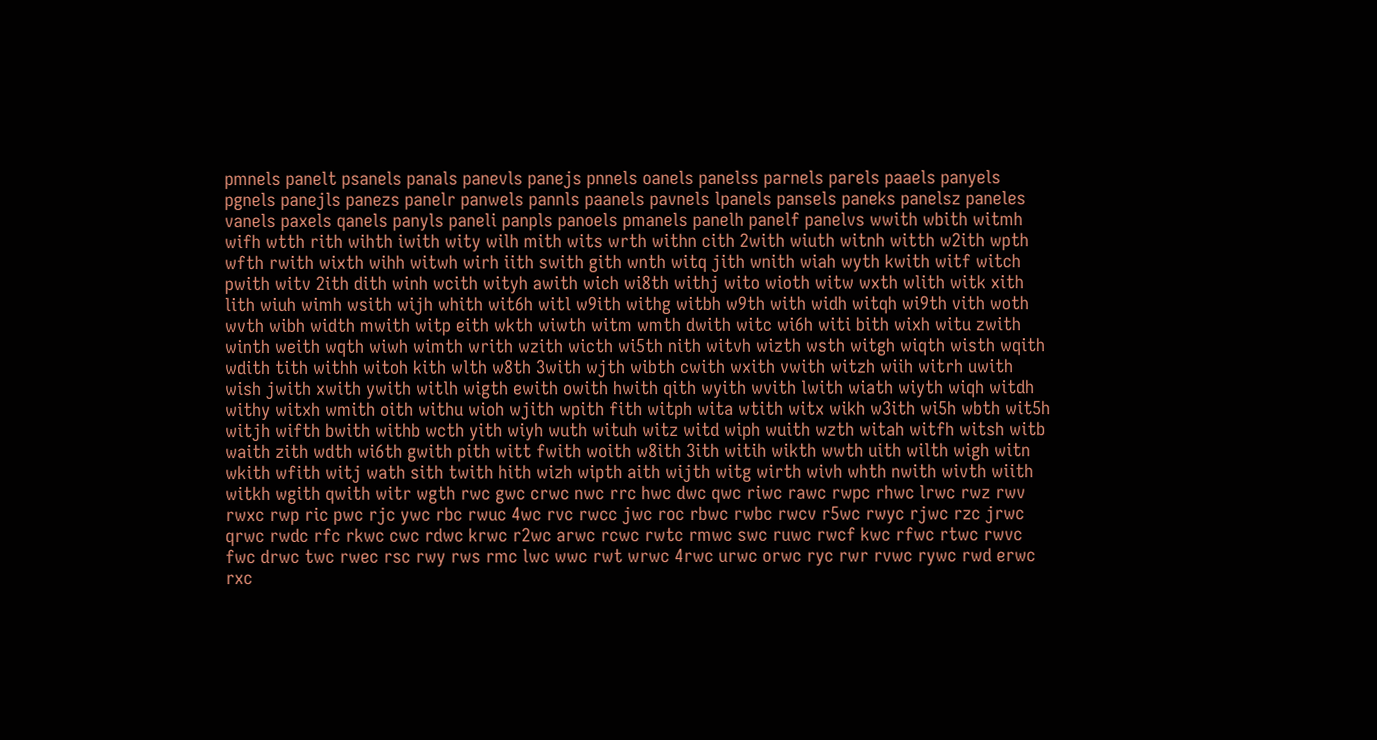pmnels panelt psanels panals panevls panejs pnnels oanels panelss parnels parels paaels panyels pgnels panejls panezs panelr panwels pannls paanels pavnels lpanels pansels paneks panelsz paneles vanels paxels qanels panyls paneli panpls panoels pmanels panelh panelf panelvs wwith wbith witmh wifh wtth rith wihth iwith wity wilh mith wits wrth withn cith 2with wiuth witnh witth w2ith wpth wfth rwith wixth wihh witwh wirh iith swith gith wnth witq jith wnith wiah wyth kwith witf witch pwith witv 2ith dith winh wcith wityh awith wich wi8th withj wito wioth witw wxth wlith witk xith lith wiuh wimh wsith wijh whith wit6h witl w9ith withg witbh w9th with widh witqh wi9th vith woth wvth wibh width mwith witp eith wkth wiwth witm wmth dwith witc wi6h witi bith wixh witu zwith winth weith wqth wiwh wimth writh wzith wicth wi5th nith witvh wizth wsth witgh wiqth wisth wqith wdith tith withh witoh kith wlth w8th 3with wjth wibth cwith wxith vwith witzh wiih witrh uwith wish jwith xwith ywith witlh wigth ewith owith hwith qith wyith wvith lwith wiath wiyth wiqh witdh withy witxh wmith oith withu wioh wjith wpith fith witph wita wtith witx wikh w3ith wi5h wbth wit5h witjh wifth bwith withb wcth yith wiyh wuth wituh witz witd wiph wuith wzth witah witfh witsh witb waith zith wdth wi6th gwith pith witt fwith woith w8ith 3ith witih wikth wwth uith wilth wigh witn wkith wfith witj wath sith twith hith wizh wipth aith wijth witg wirth wivh whth nwith wivth wiith witkh wgith qwith witr wgth rwc gwc crwc nwc rrc hwc dwc qwc riwc rawc rwpc rhwc lrwc rwz rwv rwxc rwp ric pwc rjc ywc rbc rwuc 4wc rvc rwcc jwc roc rbwc rwbc rwcv r5wc rwyc rjwc rzc jrwc qrwc rwdc rfc rkwc cwc rdwc krwc r2wc arwc rcwc rwtc rmwc swc ruwc rwcf kwc rfwc rtwc rwvc fwc drwc twc rwec rsc rwy rws rmc lwc wwc rwt wrwc 4rwc urwc orwc ryc rwr rvwc rywc rwd erwc rxc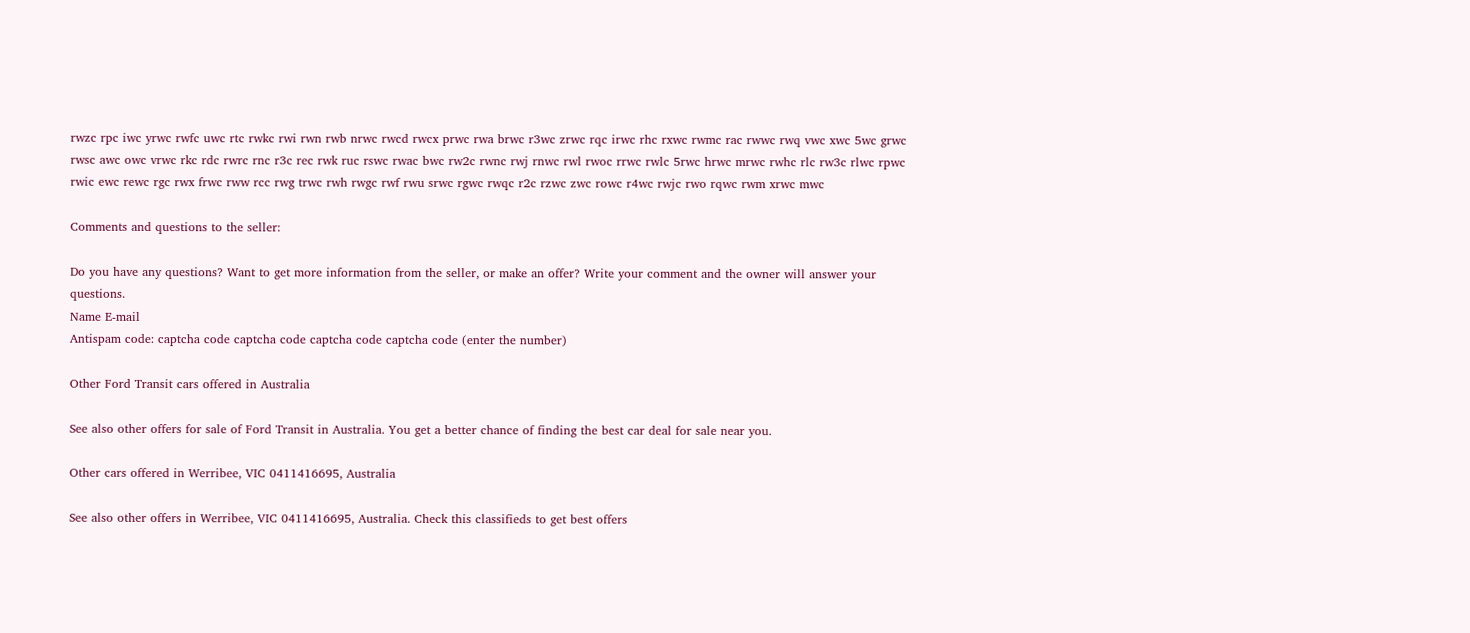rwzc rpc iwc yrwc rwfc uwc rtc rwkc rwi rwn rwb nrwc rwcd rwcx prwc rwa brwc r3wc zrwc rqc irwc rhc rxwc rwmc rac rwwc rwq vwc xwc 5wc grwc rwsc awc owc vrwc rkc rdc rwrc rnc r3c rec rwk ruc rswc rwac bwc rw2c rwnc rwj rnwc rwl rwoc rrwc rwlc 5rwc hrwc mrwc rwhc rlc rw3c rlwc rpwc rwic ewc rewc rgc rwx frwc rww rcc rwg trwc rwh rwgc rwf rwu srwc rgwc rwqc r2c rzwc zwc rowc r4wc rwjc rwo rqwc rwm xrwc mwc

Comments and questions to the seller:

Do you have any questions? Want to get more information from the seller, or make an offer? Write your comment and the owner will answer your questions.
Name E-mail
Antispam code: captcha code captcha code captcha code captcha code (enter the number)

Other Ford Transit cars offered in Australia

See also other offers for sale of Ford Transit in Australia. You get a better chance of finding the best car deal for sale near you.

Other cars offered in Werribee, VIC 0411416695, Australia

See also other offers in Werribee, VIC 0411416695, Australia. Check this classifieds to get best offers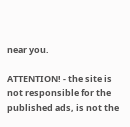near you.

ATTENTION! - the site is not responsible for the published ads, is not the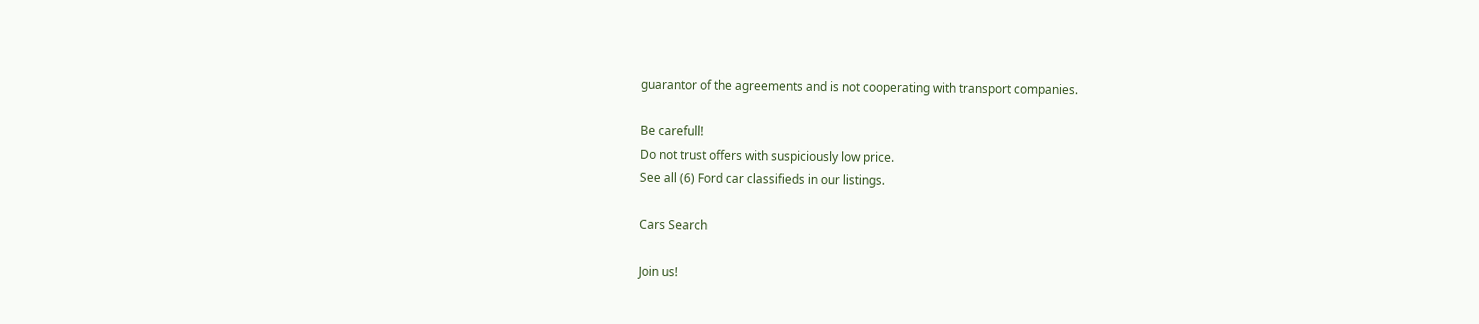guarantor of the agreements and is not cooperating with transport companies.

Be carefull!
Do not trust offers with suspiciously low price.
See all (6) Ford car classifieds in our listings.

Cars Search

Join us!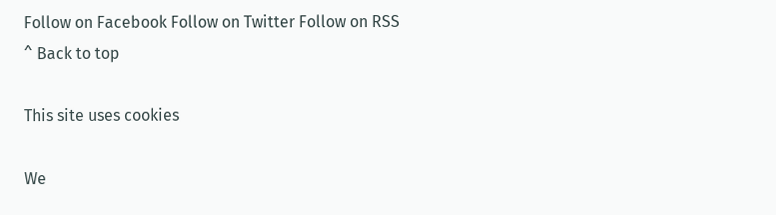Follow on Facebook Follow on Twitter Follow on RSS
^ Back to top

This site uses cookies

We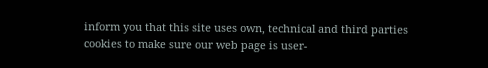inform you that this site uses own, technical and third parties cookies to make sure our web page is user-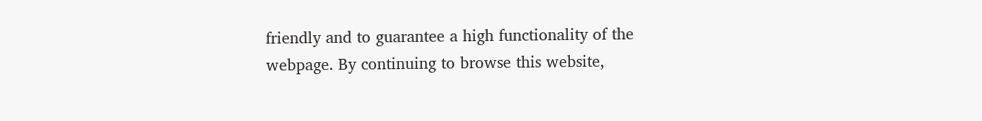friendly and to guarantee a high functionality of the webpage. By continuing to browse this website,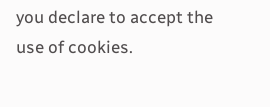you declare to accept the use of cookies.